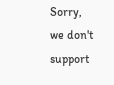Sorry, we don't support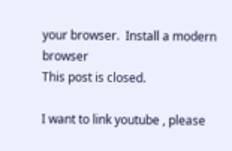your browser.  Install a modern browser
This post is closed.

I want to link youtube , please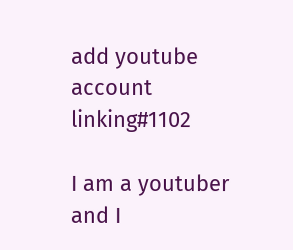add youtube account linking#1102

I am a youtuber and I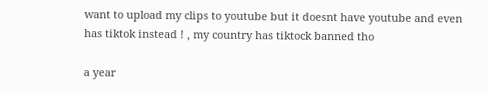want to upload my clips to youtube but it doesnt have youtube and even has tiktok instead ! , my country has tiktock banned tho

a year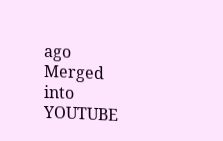ago
Merged into YOUTUBE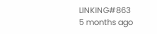LINKING#863
5 months ago